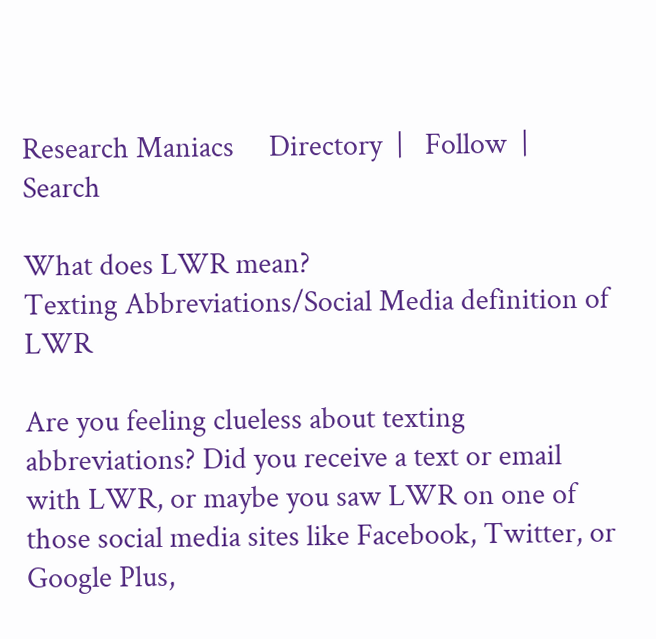Research Maniacs     Directory  |   Follow  |   Search

What does LWR mean?
Texting Abbreviations/Social Media definition of LWR

Are you feeling clueless about texting abbreviations? Did you receive a text or email with LWR, or maybe you saw LWR on one of those social media sites like Facebook, Twitter, or Google Plus,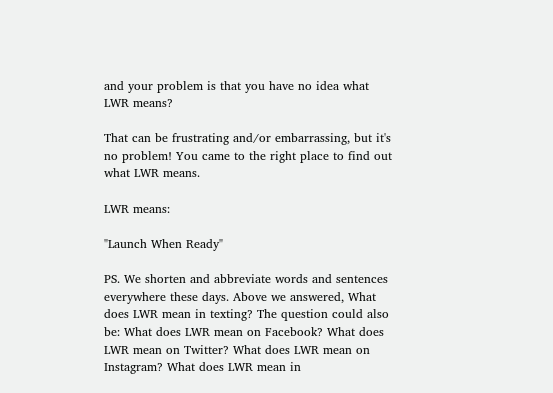and your problem is that you have no idea what LWR means?

That can be frustrating and/or embarrassing, but it's no problem! You came to the right place to find out what LWR means.

LWR means:

"Launch When Ready"

PS. We shorten and abbreviate words and sentences everywhere these days. Above we answered, What does LWR mean in texting? The question could also be: What does LWR mean on Facebook? What does LWR mean on Twitter? What does LWR mean on Instagram? What does LWR mean in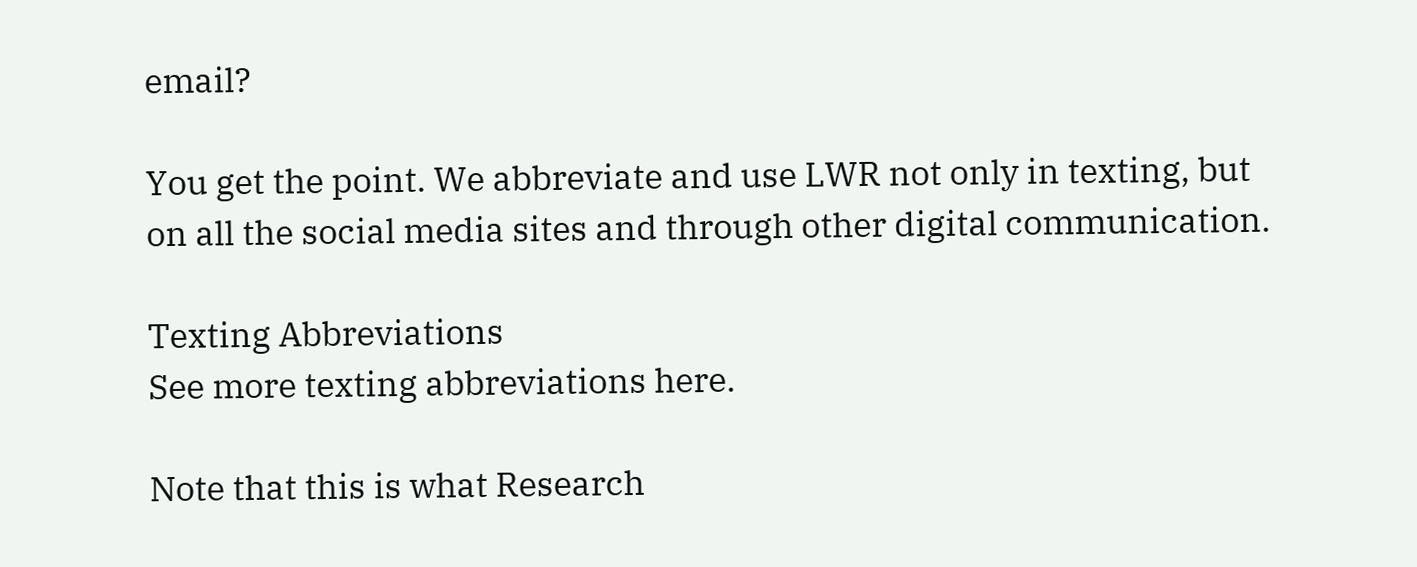email?

You get the point. We abbreviate and use LWR not only in texting, but on all the social media sites and through other digital communication.

Texting Abbreviations
See more texting abbreviations here.

Note that this is what Research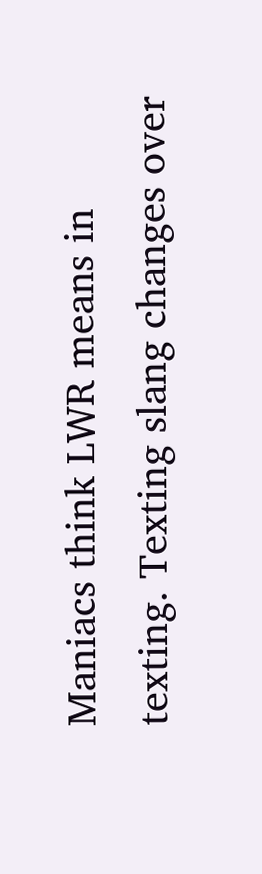Maniacs think LWR means in texting. Texting slang changes over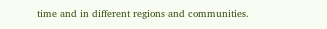time and in different regions and communities.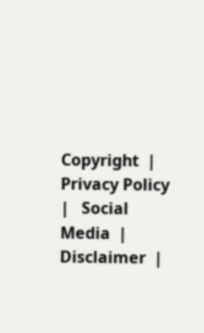Copyright  |   Privacy Policy  |   Social Media  |   Disclaimer  |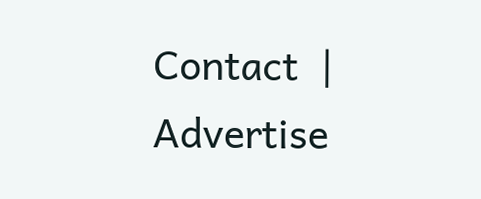Contact  |   Advertise